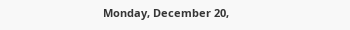Monday, December 20,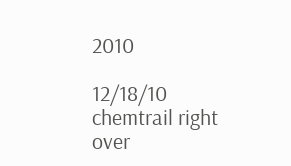2010

12/18/10 chemtrail right over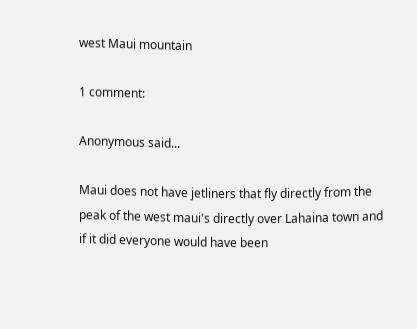west Maui mountain

1 comment:

Anonymous said...

Maui does not have jetliners that fly directly from the peak of the west maui's directly over Lahaina town and if it did everyone would have been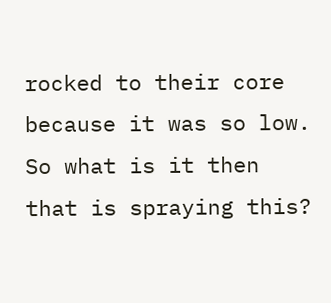rocked to their core because it was so low. So what is it then that is spraying this?